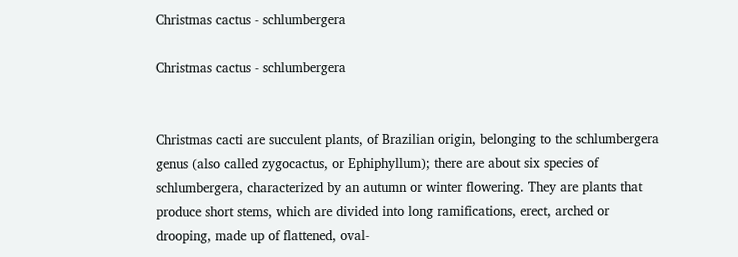Christmas cactus - schlumbergera

Christmas cactus - schlumbergera


Christmas cacti are succulent plants, of Brazilian origin, belonging to the schlumbergera genus (also called zygocactus, or Ephiphyllum); there are about six species of schlumbergera, characterized by an autumn or winter flowering. They are plants that produce short stems, which are divided into long ramifications, erect, arched or drooping, made up of flattened, oval-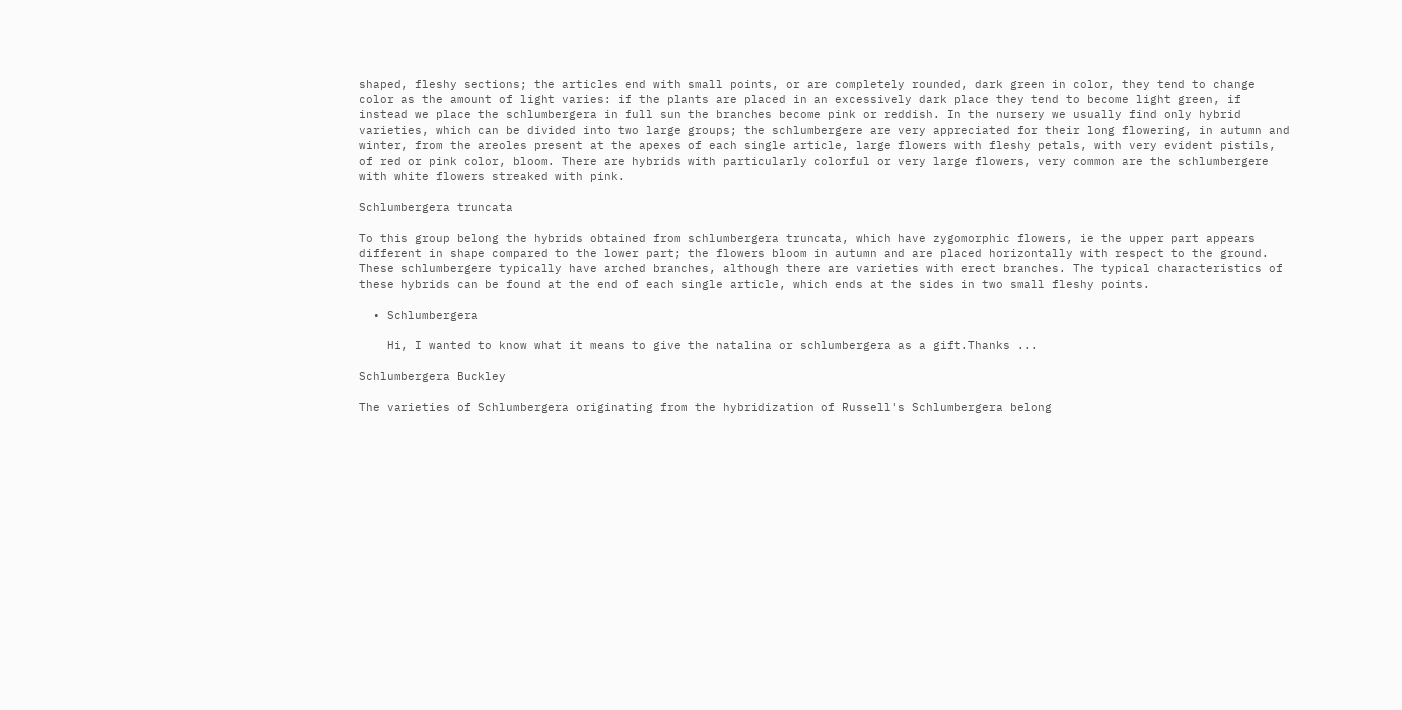shaped, fleshy sections; the articles end with small points, or are completely rounded, dark green in color, they tend to change color as the amount of light varies: if the plants are placed in an excessively dark place they tend to become light green, if instead we place the schlumbergera in full sun the branches become pink or reddish. In the nursery we usually find only hybrid varieties, which can be divided into two large groups; the schlumbergere are very appreciated for their long flowering, in autumn and winter, from the areoles present at the apexes of each single article, large flowers with fleshy petals, with very evident pistils, of red or pink color, bloom. There are hybrids with particularly colorful or very large flowers, very common are the schlumbergere with white flowers streaked with pink.

Schlumbergera truncata

To this group belong the hybrids obtained from schlumbergera truncata, which have zygomorphic flowers, ie the upper part appears different in shape compared to the lower part; the flowers bloom in autumn and are placed horizontally with respect to the ground. These schlumbergere typically have arched branches, although there are varieties with erect branches. The typical characteristics of these hybrids can be found at the end of each single article, which ends at the sides in two small fleshy points.

  • Schlumbergera

    Hi, I wanted to know what it means to give the natalina or schlumbergera as a gift.Thanks ...

Schlumbergera Buckley

The varieties of Schlumbergera originating from the hybridization of Russell's Schlumbergera belong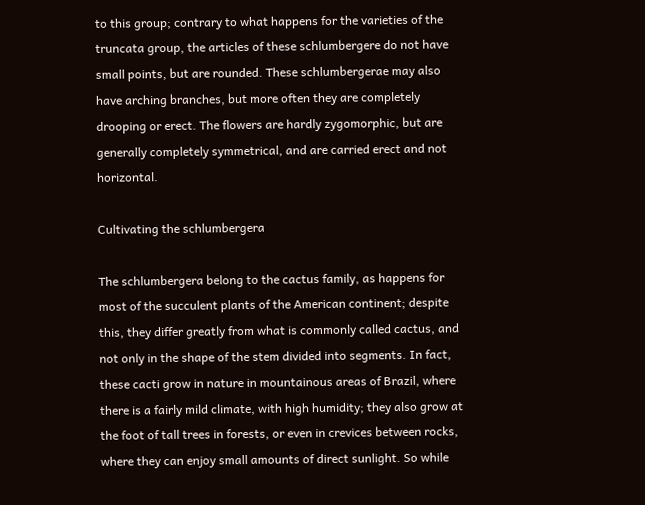to this group; contrary to what happens for the varieties of the truncata group, the articles of these schlumbergere do not have small points, but are rounded. These schlumbergerae may also have arching branches, but more often they are completely drooping or erect. The flowers are hardly zygomorphic, but are generally completely symmetrical, and are carried erect and not horizontal.

Cultivating the schlumbergera

The schlumbergera belong to the cactus family, as happens for most of the succulent plants of the American continent; despite this, they differ greatly from what is commonly called cactus, and not only in the shape of the stem divided into segments. In fact, these cacti grow in nature in mountainous areas of Brazil, where there is a fairly mild climate, with high humidity; they also grow at the foot of tall trees in forests, or even in crevices between rocks, where they can enjoy small amounts of direct sunlight. So while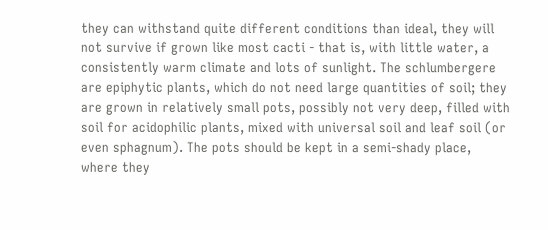they can withstand quite different conditions than ideal, they will not survive if grown like most cacti - that is, with little water, a consistently warm climate and lots of sunlight. The schlumbergere are epiphytic plants, which do not need large quantities of soil; they are grown in relatively small pots, possibly not very deep, filled with soil for acidophilic plants, mixed with universal soil and leaf soil (or even sphagnum). The pots should be kept in a semi-shady place, where they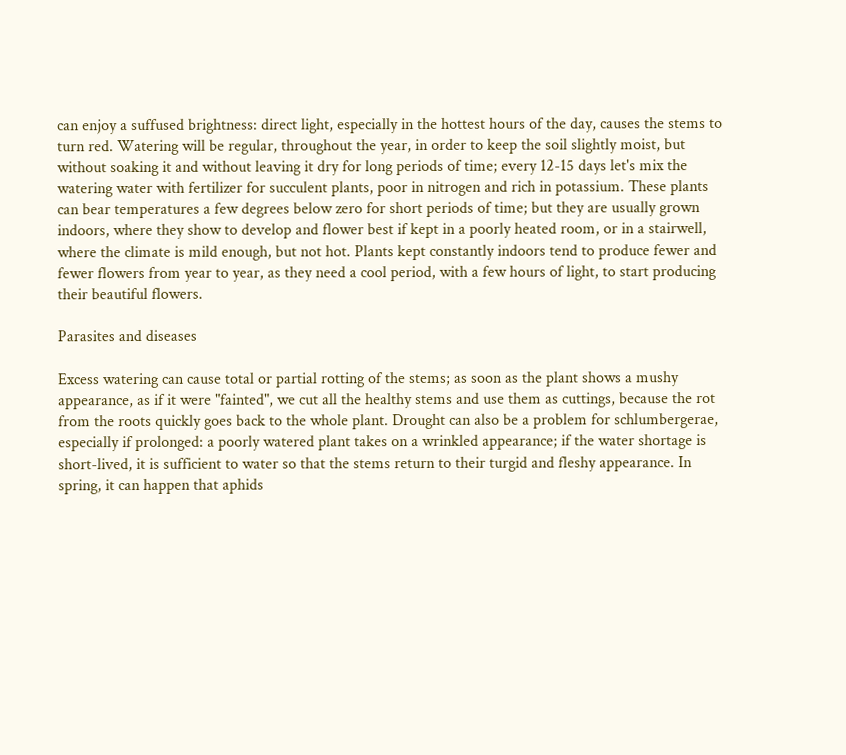can enjoy a suffused brightness: direct light, especially in the hottest hours of the day, causes the stems to turn red. Watering will be regular, throughout the year, in order to keep the soil slightly moist, but without soaking it and without leaving it dry for long periods of time; every 12-15 days let's mix the watering water with fertilizer for succulent plants, poor in nitrogen and rich in potassium. These plants can bear temperatures a few degrees below zero for short periods of time; but they are usually grown indoors, where they show to develop and flower best if kept in a poorly heated room, or in a stairwell, where the climate is mild enough, but not hot. Plants kept constantly indoors tend to produce fewer and fewer flowers from year to year, as they need a cool period, with a few hours of light, to start producing their beautiful flowers.

Parasites and diseases

Excess watering can cause total or partial rotting of the stems; as soon as the plant shows a mushy appearance, as if it were "fainted", we cut all the healthy stems and use them as cuttings, because the rot from the roots quickly goes back to the whole plant. Drought can also be a problem for schlumbergerae, especially if prolonged: a poorly watered plant takes on a wrinkled appearance; if the water shortage is short-lived, it is sufficient to water so that the stems return to their turgid and fleshy appearance. In spring, it can happen that aphids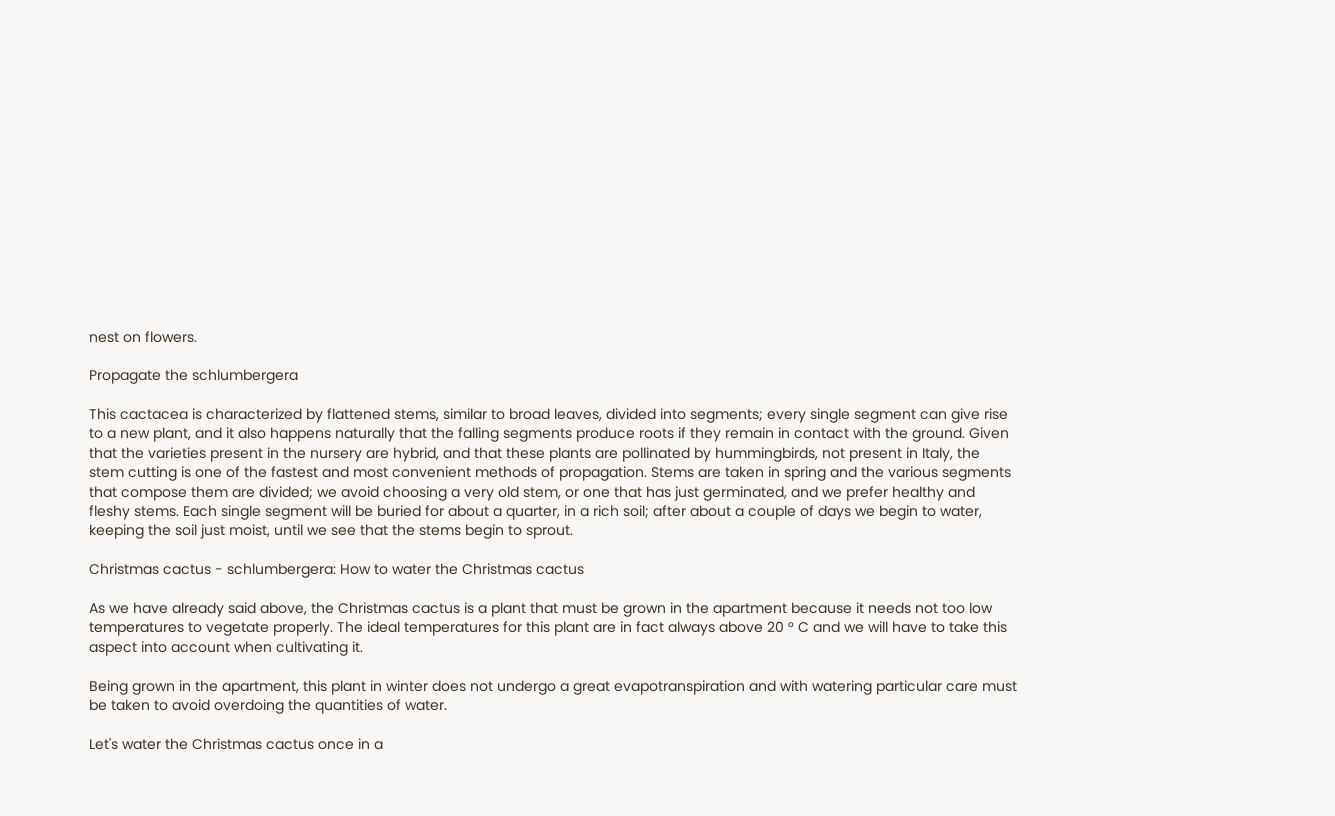nest on flowers.

Propagate the schlumbergera

This cactacea is characterized by flattened stems, similar to broad leaves, divided into segments; every single segment can give rise to a new plant, and it also happens naturally that the falling segments produce roots if they remain in contact with the ground. Given that the varieties present in the nursery are hybrid, and that these plants are pollinated by hummingbirds, not present in Italy, the stem cutting is one of the fastest and most convenient methods of propagation. Stems are taken in spring and the various segments that compose them are divided; we avoid choosing a very old stem, or one that has just germinated, and we prefer healthy and fleshy stems. Each single segment will be buried for about a quarter, in a rich soil; after about a couple of days we begin to water, keeping the soil just moist, until we see that the stems begin to sprout.

Christmas cactus - schlumbergera: How to water the Christmas cactus

As we have already said above, the Christmas cactus is a plant that must be grown in the apartment because it needs not too low temperatures to vegetate properly. The ideal temperatures for this plant are in fact always above 20 ° C and we will have to take this aspect into account when cultivating it.

Being grown in the apartment, this plant in winter does not undergo a great evapotranspiration and with watering particular care must be taken to avoid overdoing the quantities of water.

Let's water the Christmas cactus once in a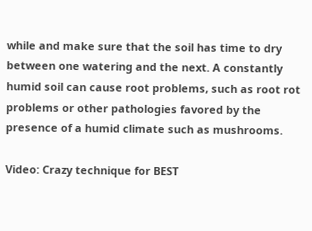while and make sure that the soil has time to dry between one watering and the next. A constantly humid soil can cause root problems, such as root rot problems or other pathologies favored by the presence of a humid climate such as mushrooms.

Video: Crazy technique for BEST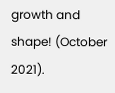growth and shape! (October 2021).